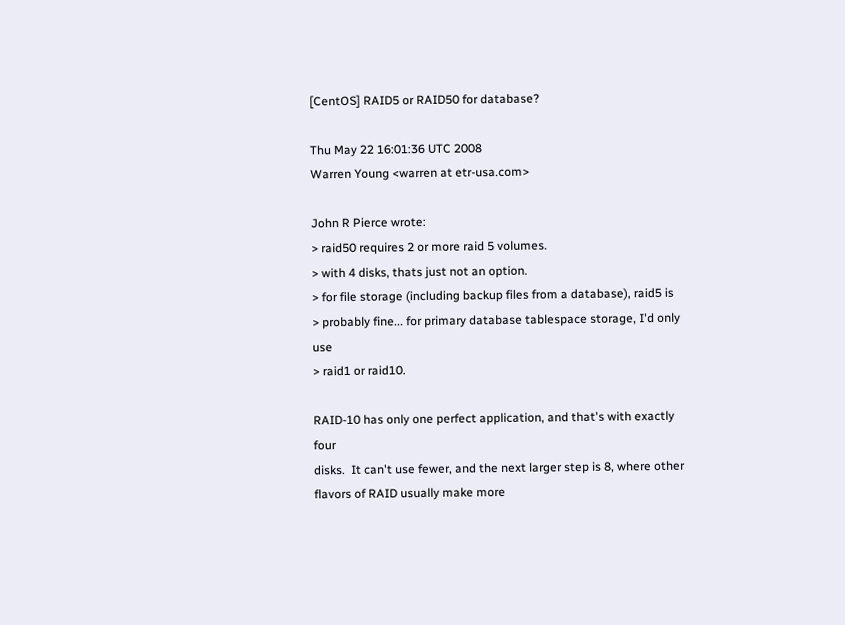[CentOS] RAID5 or RAID50 for database?

Thu May 22 16:01:36 UTC 2008
Warren Young <warren at etr-usa.com>

John R Pierce wrote:
> raid50 requires 2 or more raid 5 volumes.
> with 4 disks, thats just not an option.
> for file storage (including backup files from a database), raid5 is
> probably fine... for primary database tablespace storage, I'd only use
> raid1 or raid10.

RAID-10 has only one perfect application, and that's with exactly four
disks.  It can't use fewer, and the next larger step is 8, where other
flavors of RAID usually make more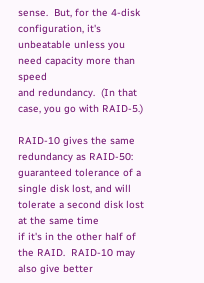sense.  But, for the 4-disk
configuration, it's unbeatable unless you need capacity more than speed
and redundancy.  (In that case, you go with RAID-5.)

RAID-10 gives the same redundancy as RAID-50: guaranteed tolerance of a
single disk lost, and will tolerate a second disk lost at the same time
if it's in the other half of the RAID.  RAID-10 may also give better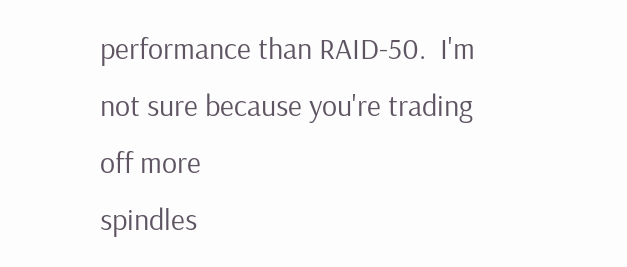performance than RAID-50.  I'm not sure because you're trading off more
spindles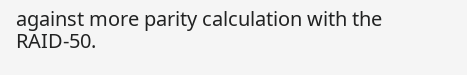against more parity calculation with the RAID-50.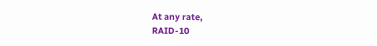At any rate,
RAID-10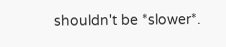shouldn't be *slower*.